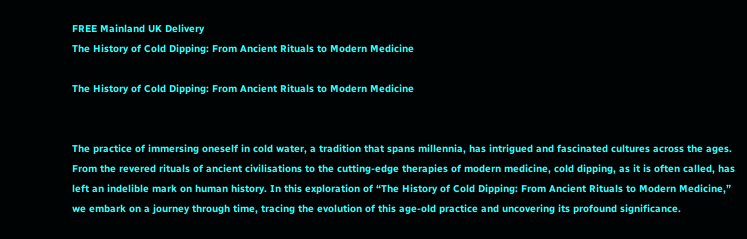FREE Mainland UK Delivery
The History of Cold Dipping: From Ancient Rituals to Modern Medicine

The History of Cold Dipping: From Ancient Rituals to Modern Medicine


The practice of immersing oneself in cold water, a tradition that spans millennia, has intrigued and fascinated cultures across the ages. From the revered rituals of ancient civilisations to the cutting-edge therapies of modern medicine, cold dipping, as it is often called, has left an indelible mark on human history. In this exploration of “The History of Cold Dipping: From Ancient Rituals to Modern Medicine,” we embark on a journey through time, tracing the evolution of this age-old practice and uncovering its profound significance.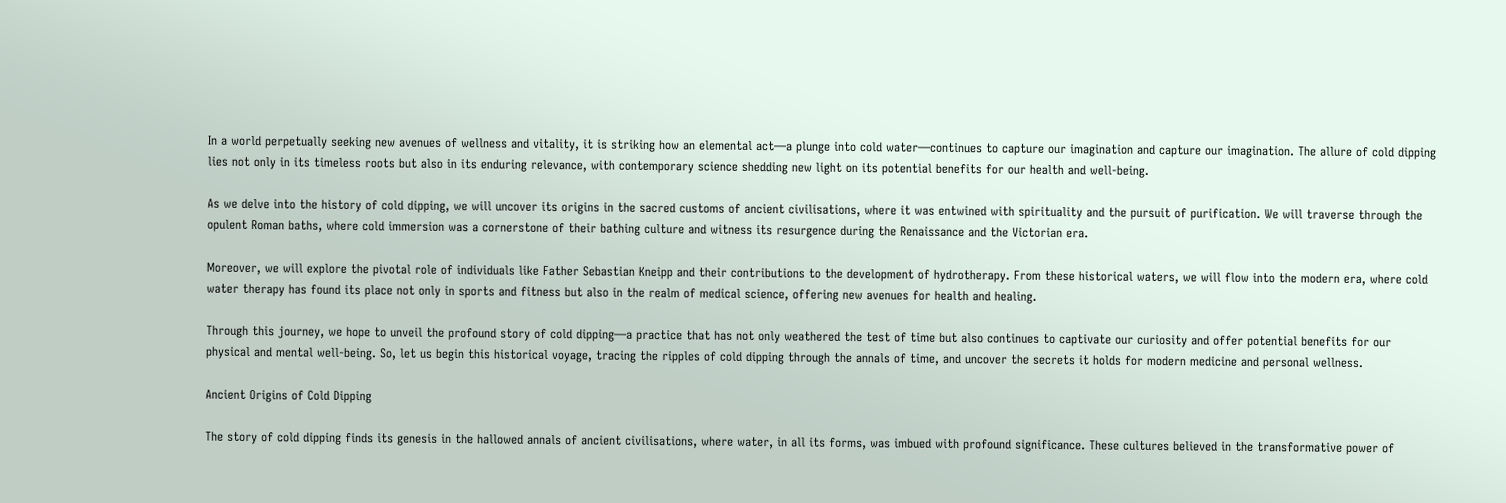In a world perpetually seeking new avenues of wellness and vitality, it is striking how an elemental act—a plunge into cold water—continues to capture our imagination and capture our imagination. The allure of cold dipping lies not only in its timeless roots but also in its enduring relevance, with contemporary science shedding new light on its potential benefits for our health and well-being.

As we delve into the history of cold dipping, we will uncover its origins in the sacred customs of ancient civilisations, where it was entwined with spirituality and the pursuit of purification. We will traverse through the opulent Roman baths, where cold immersion was a cornerstone of their bathing culture and witness its resurgence during the Renaissance and the Victorian era.

Moreover, we will explore the pivotal role of individuals like Father Sebastian Kneipp and their contributions to the development of hydrotherapy. From these historical waters, we will flow into the modern era, where cold water therapy has found its place not only in sports and fitness but also in the realm of medical science, offering new avenues for health and healing.

Through this journey, we hope to unveil the profound story of cold dipping—a practice that has not only weathered the test of time but also continues to captivate our curiosity and offer potential benefits for our physical and mental well-being. So, let us begin this historical voyage, tracing the ripples of cold dipping through the annals of time, and uncover the secrets it holds for modern medicine and personal wellness.

Ancient Origins of Cold Dipping

The story of cold dipping finds its genesis in the hallowed annals of ancient civilisations, where water, in all its forms, was imbued with profound significance. These cultures believed in the transformative power of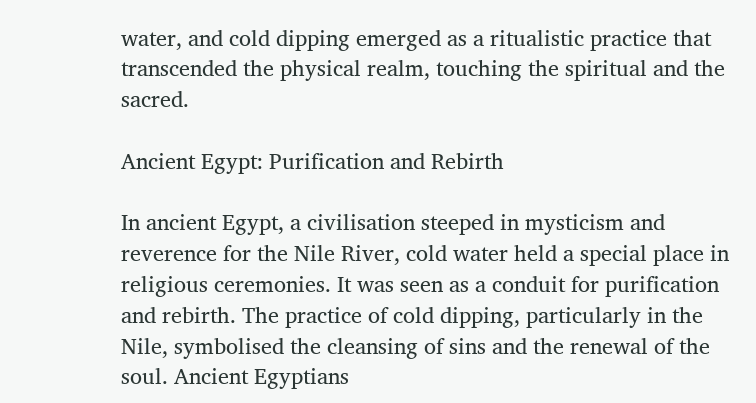water, and cold dipping emerged as a ritualistic practice that transcended the physical realm, touching the spiritual and the sacred.

Ancient Egypt: Purification and Rebirth

In ancient Egypt, a civilisation steeped in mysticism and reverence for the Nile River, cold water held a special place in religious ceremonies. It was seen as a conduit for purification and rebirth. The practice of cold dipping, particularly in the Nile, symbolised the cleansing of sins and the renewal of the soul. Ancient Egyptians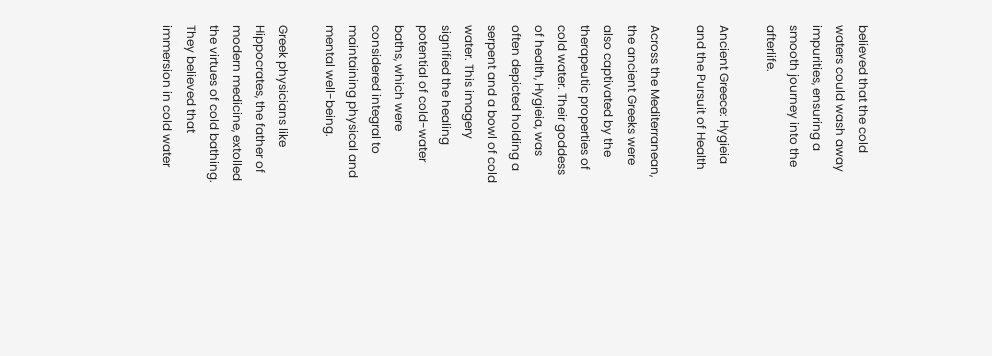believed that the cold waters could wash away impurities, ensuring a smooth journey into the afterlife.

Ancient Greece: Hygieia and the Pursuit of Health

Across the Mediterranean, the ancient Greeks were also captivated by the therapeutic properties of cold water. Their goddess of health, Hygieia, was often depicted holding a serpent and a bowl of cold water. This imagery signified the healing potential of cold-water baths, which were considered integral to maintaining physical and mental well-being.

Greek physicians like Hippocrates, the father of modern medicine, extolled the virtues of cold bathing. They believed that immersion in cold water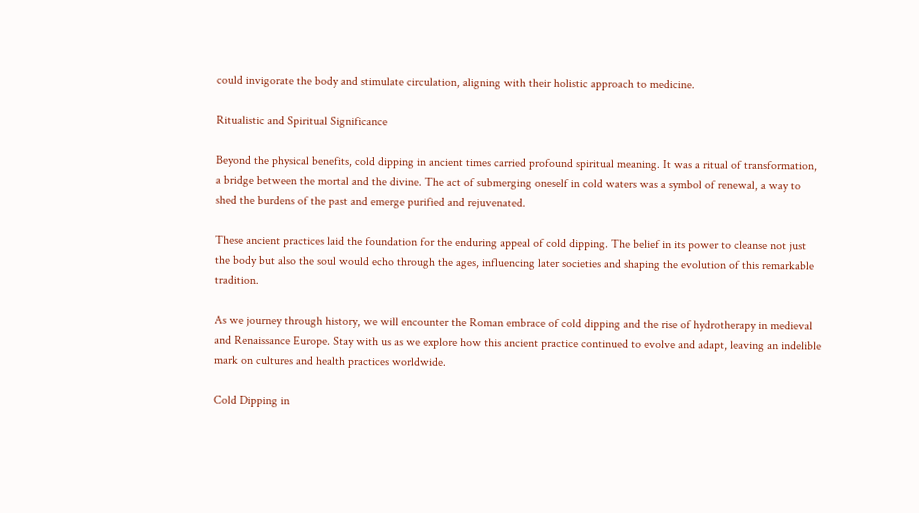could invigorate the body and stimulate circulation, aligning with their holistic approach to medicine.

Ritualistic and Spiritual Significance

Beyond the physical benefits, cold dipping in ancient times carried profound spiritual meaning. It was a ritual of transformation, a bridge between the mortal and the divine. The act of submerging oneself in cold waters was a symbol of renewal, a way to shed the burdens of the past and emerge purified and rejuvenated.

These ancient practices laid the foundation for the enduring appeal of cold dipping. The belief in its power to cleanse not just the body but also the soul would echo through the ages, influencing later societies and shaping the evolution of this remarkable tradition.

As we journey through history, we will encounter the Roman embrace of cold dipping and the rise of hydrotherapy in medieval and Renaissance Europe. Stay with us as we explore how this ancient practice continued to evolve and adapt, leaving an indelible mark on cultures and health practices worldwide.

Cold Dipping in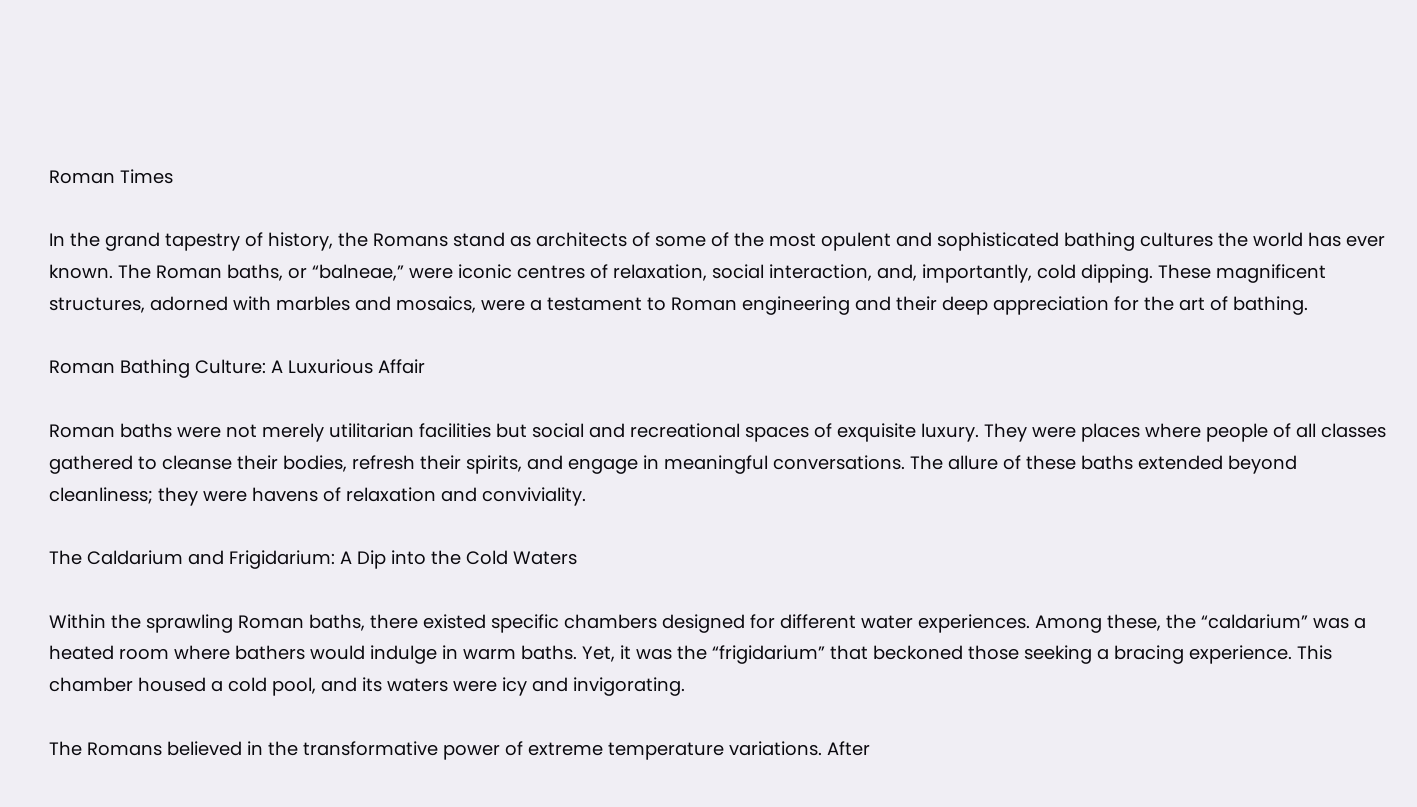Roman Times

In the grand tapestry of history, the Romans stand as architects of some of the most opulent and sophisticated bathing cultures the world has ever known. The Roman baths, or “balneae,” were iconic centres of relaxation, social interaction, and, importantly, cold dipping. These magnificent structures, adorned with marbles and mosaics, were a testament to Roman engineering and their deep appreciation for the art of bathing.

Roman Bathing Culture: A Luxurious Affair

Roman baths were not merely utilitarian facilities but social and recreational spaces of exquisite luxury. They were places where people of all classes gathered to cleanse their bodies, refresh their spirits, and engage in meaningful conversations. The allure of these baths extended beyond cleanliness; they were havens of relaxation and conviviality.

The Caldarium and Frigidarium: A Dip into the Cold Waters

Within the sprawling Roman baths, there existed specific chambers designed for different water experiences. Among these, the “caldarium” was a heated room where bathers would indulge in warm baths. Yet, it was the “frigidarium” that beckoned those seeking a bracing experience. This chamber housed a cold pool, and its waters were icy and invigorating.

The Romans believed in the transformative power of extreme temperature variations. After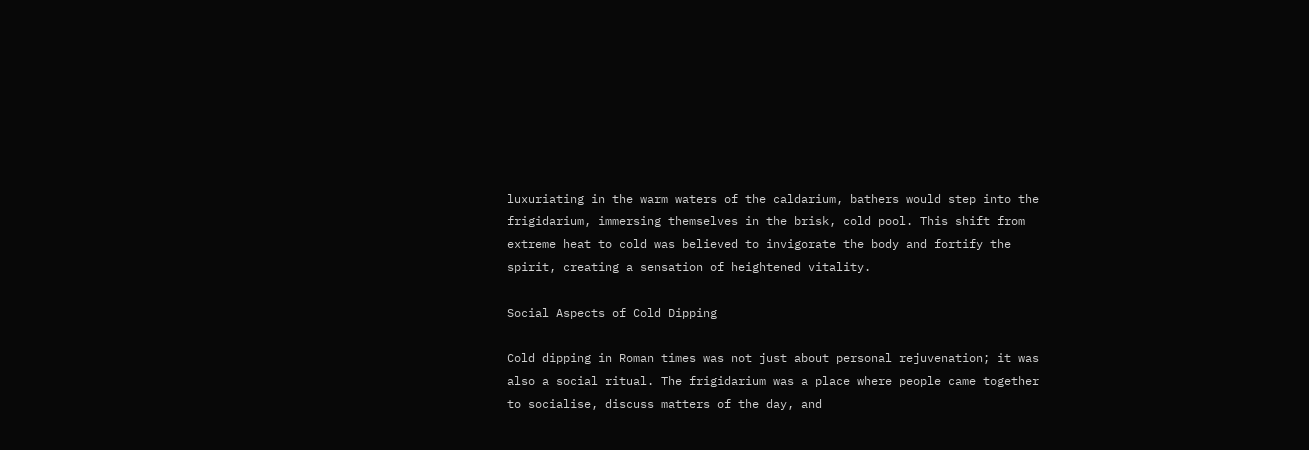luxuriating in the warm waters of the caldarium, bathers would step into the frigidarium, immersing themselves in the brisk, cold pool. This shift from extreme heat to cold was believed to invigorate the body and fortify the spirit, creating a sensation of heightened vitality.

Social Aspects of Cold Dipping

Cold dipping in Roman times was not just about personal rejuvenation; it was also a social ritual. The frigidarium was a place where people came together to socialise, discuss matters of the day, and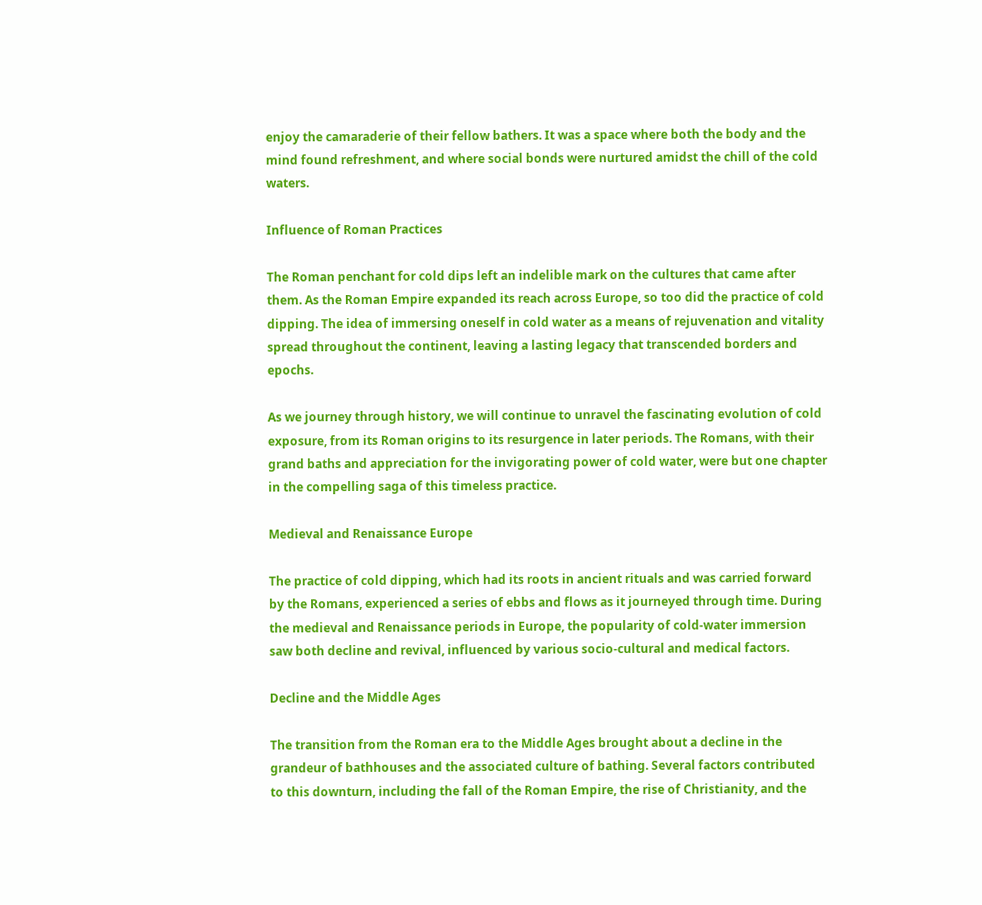enjoy the camaraderie of their fellow bathers. It was a space where both the body and the mind found refreshment, and where social bonds were nurtured amidst the chill of the cold waters.

Influence of Roman Practices

The Roman penchant for cold dips left an indelible mark on the cultures that came after them. As the Roman Empire expanded its reach across Europe, so too did the practice of cold dipping. The idea of immersing oneself in cold water as a means of rejuvenation and vitality spread throughout the continent, leaving a lasting legacy that transcended borders and epochs.

As we journey through history, we will continue to unravel the fascinating evolution of cold exposure, from its Roman origins to its resurgence in later periods. The Romans, with their grand baths and appreciation for the invigorating power of cold water, were but one chapter in the compelling saga of this timeless practice.

Medieval and Renaissance Europe

The practice of cold dipping, which had its roots in ancient rituals and was carried forward by the Romans, experienced a series of ebbs and flows as it journeyed through time. During the medieval and Renaissance periods in Europe, the popularity of cold-water immersion saw both decline and revival, influenced by various socio-cultural and medical factors.

Decline and the Middle Ages

The transition from the Roman era to the Middle Ages brought about a decline in the grandeur of bathhouses and the associated culture of bathing. Several factors contributed to this downturn, including the fall of the Roman Empire, the rise of Christianity, and the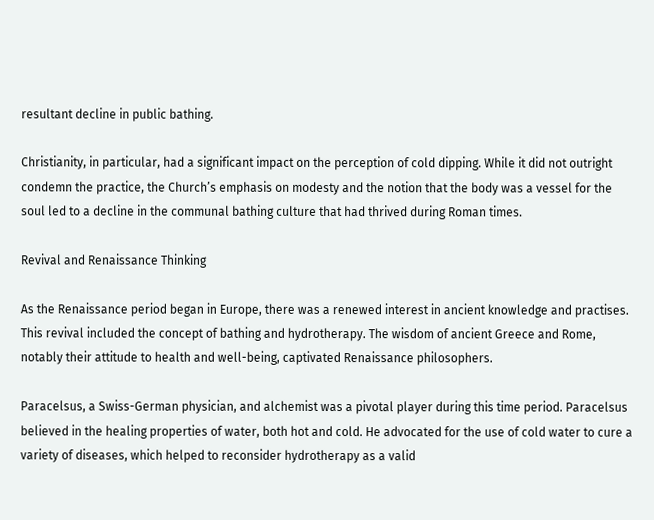resultant decline in public bathing.

Christianity, in particular, had a significant impact on the perception of cold dipping. While it did not outright condemn the practice, the Church’s emphasis on modesty and the notion that the body was a vessel for the soul led to a decline in the communal bathing culture that had thrived during Roman times.

Revival and Renaissance Thinking

As the Renaissance period began in Europe, there was a renewed interest in ancient knowledge and practises. This revival included the concept of bathing and hydrotherapy. The wisdom of ancient Greece and Rome, notably their attitude to health and well-being, captivated Renaissance philosophers.

Paracelsus, a Swiss-German physician, and alchemist was a pivotal player during this time period. Paracelsus believed in the healing properties of water, both hot and cold. He advocated for the use of cold water to cure a variety of diseases, which helped to reconsider hydrotherapy as a valid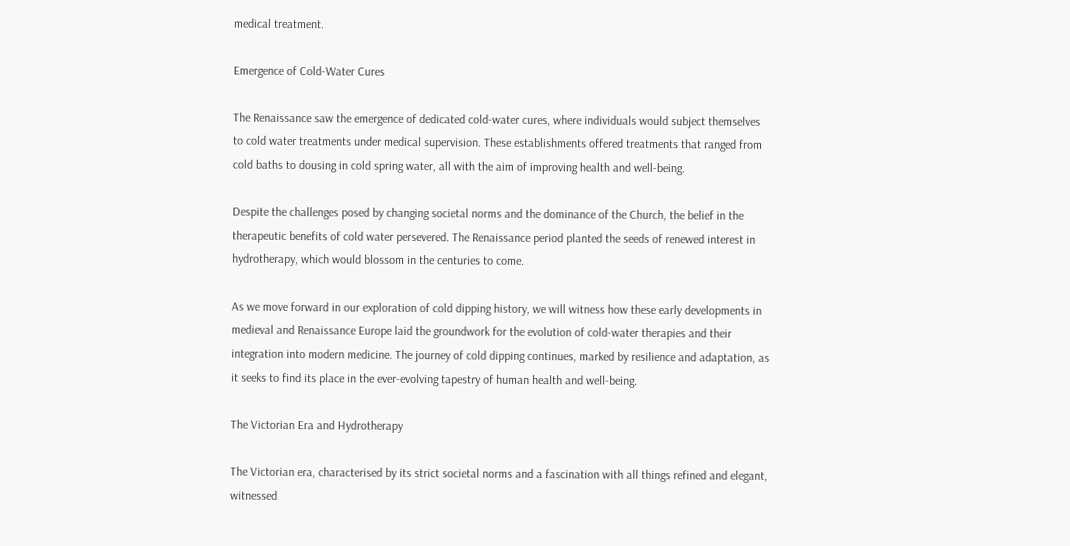medical treatment.

Emergence of Cold-Water Cures

The Renaissance saw the emergence of dedicated cold-water cures, where individuals would subject themselves to cold water treatments under medical supervision. These establishments offered treatments that ranged from cold baths to dousing in cold spring water, all with the aim of improving health and well-being.

Despite the challenges posed by changing societal norms and the dominance of the Church, the belief in the therapeutic benefits of cold water persevered. The Renaissance period planted the seeds of renewed interest in hydrotherapy, which would blossom in the centuries to come.

As we move forward in our exploration of cold dipping history, we will witness how these early developments in medieval and Renaissance Europe laid the groundwork for the evolution of cold-water therapies and their integration into modern medicine. The journey of cold dipping continues, marked by resilience and adaptation, as it seeks to find its place in the ever-evolving tapestry of human health and well-being.

The Victorian Era and Hydrotherapy

The Victorian era, characterised by its strict societal norms and a fascination with all things refined and elegant, witnessed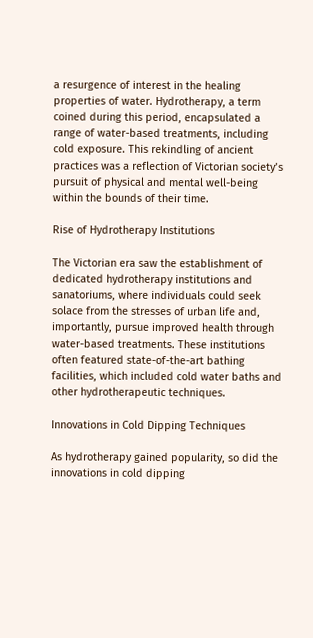a resurgence of interest in the healing properties of water. Hydrotherapy, a term coined during this period, encapsulated a range of water-based treatments, including cold exposure. This rekindling of ancient practices was a reflection of Victorian society’s pursuit of physical and mental well-being within the bounds of their time.

Rise of Hydrotherapy Institutions

The Victorian era saw the establishment of dedicated hydrotherapy institutions and sanatoriums, where individuals could seek solace from the stresses of urban life and, importantly, pursue improved health through water-based treatments. These institutions often featured state-of-the-art bathing facilities, which included cold water baths and other hydrotherapeutic techniques.

Innovations in Cold Dipping Techniques

As hydrotherapy gained popularity, so did the innovations in cold dipping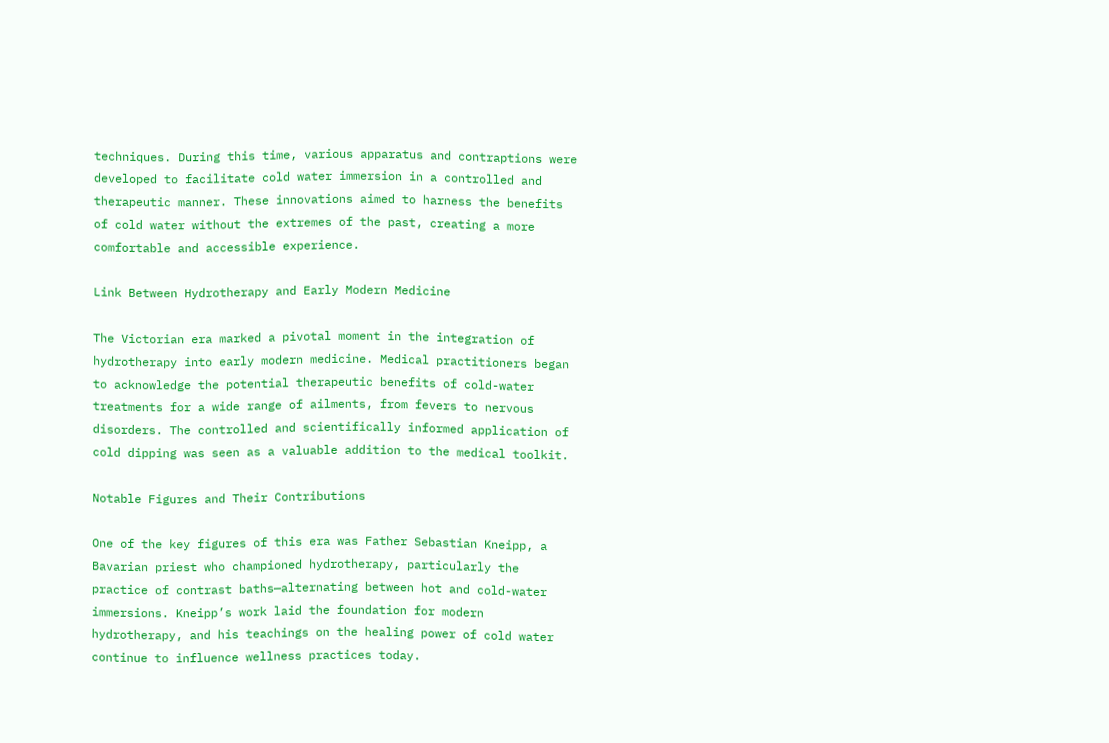techniques. During this time, various apparatus and contraptions were developed to facilitate cold water immersion in a controlled and therapeutic manner. These innovations aimed to harness the benefits of cold water without the extremes of the past, creating a more comfortable and accessible experience.

Link Between Hydrotherapy and Early Modern Medicine

The Victorian era marked a pivotal moment in the integration of hydrotherapy into early modern medicine. Medical practitioners began to acknowledge the potential therapeutic benefits of cold-water treatments for a wide range of ailments, from fevers to nervous disorders. The controlled and scientifically informed application of cold dipping was seen as a valuable addition to the medical toolkit.

Notable Figures and Their Contributions

One of the key figures of this era was Father Sebastian Kneipp, a Bavarian priest who championed hydrotherapy, particularly the practice of contrast baths—alternating between hot and cold-water immersions. Kneipp’s work laid the foundation for modern hydrotherapy, and his teachings on the healing power of cold water continue to influence wellness practices today.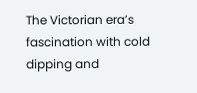The Victorian era’s fascination with cold dipping and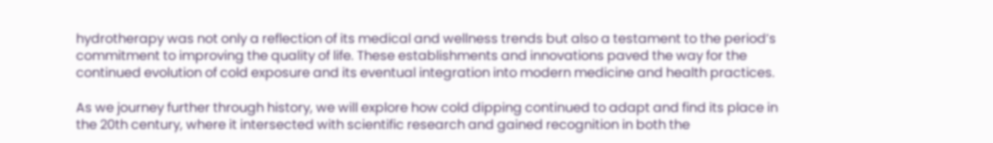hydrotherapy was not only a reflection of its medical and wellness trends but also a testament to the period’s commitment to improving the quality of life. These establishments and innovations paved the way for the continued evolution of cold exposure and its eventual integration into modern medicine and health practices.

As we journey further through history, we will explore how cold dipping continued to adapt and find its place in the 20th century, where it intersected with scientific research and gained recognition in both the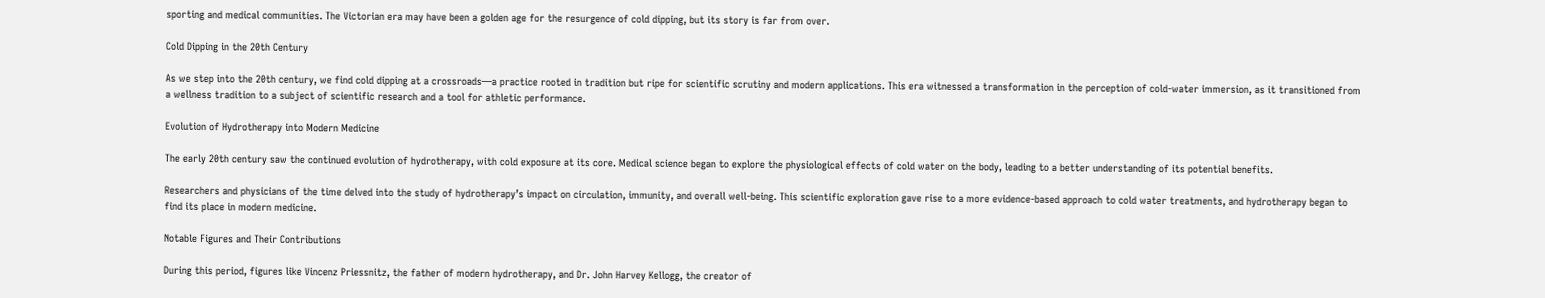sporting and medical communities. The Victorian era may have been a golden age for the resurgence of cold dipping, but its story is far from over.

Cold Dipping in the 20th Century

As we step into the 20th century, we find cold dipping at a crossroads—a practice rooted in tradition but ripe for scientific scrutiny and modern applications. This era witnessed a transformation in the perception of cold-water immersion, as it transitioned from a wellness tradition to a subject of scientific research and a tool for athletic performance.

Evolution of Hydrotherapy into Modern Medicine

The early 20th century saw the continued evolution of hydrotherapy, with cold exposure at its core. Medical science began to explore the physiological effects of cold water on the body, leading to a better understanding of its potential benefits.

Researchers and physicians of the time delved into the study of hydrotherapy’s impact on circulation, immunity, and overall well-being. This scientific exploration gave rise to a more evidence-based approach to cold water treatments, and hydrotherapy began to find its place in modern medicine.

Notable Figures and Their Contributions

During this period, figures like Vincenz Priessnitz, the father of modern hydrotherapy, and Dr. John Harvey Kellogg, the creator of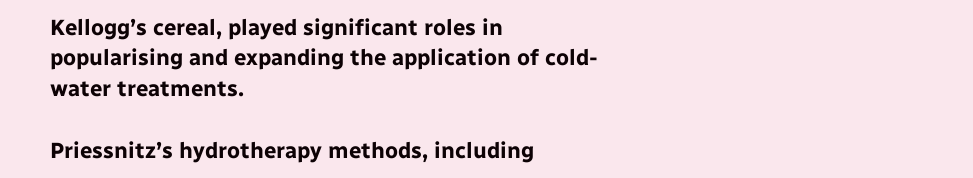Kellogg’s cereal, played significant roles in popularising and expanding the application of cold-water treatments.

Priessnitz’s hydrotherapy methods, including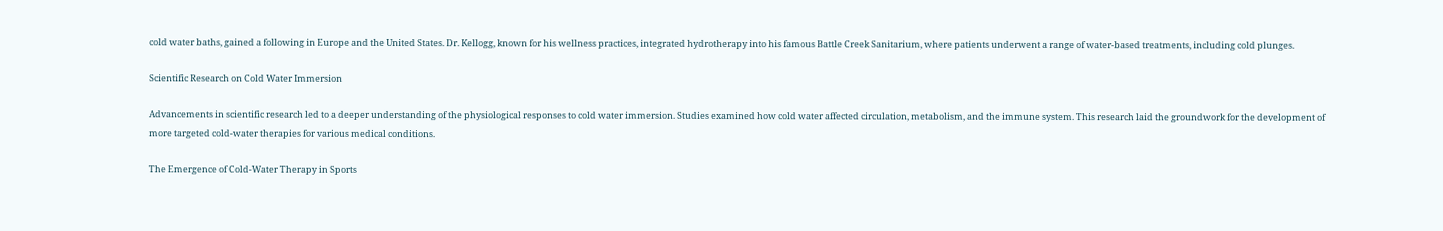cold water baths, gained a following in Europe and the United States. Dr. Kellogg, known for his wellness practices, integrated hydrotherapy into his famous Battle Creek Sanitarium, where patients underwent a range of water-based treatments, including cold plunges.

Scientific Research on Cold Water Immersion

Advancements in scientific research led to a deeper understanding of the physiological responses to cold water immersion. Studies examined how cold water affected circulation, metabolism, and the immune system. This research laid the groundwork for the development of more targeted cold-water therapies for various medical conditions.

The Emergence of Cold-Water Therapy in Sports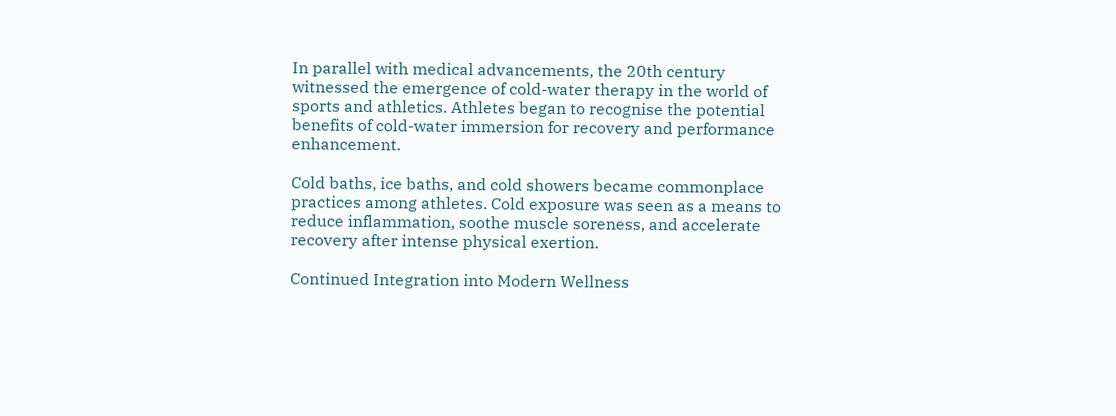In parallel with medical advancements, the 20th century witnessed the emergence of cold-water therapy in the world of sports and athletics. Athletes began to recognise the potential benefits of cold-water immersion for recovery and performance enhancement.

Cold baths, ice baths, and cold showers became commonplace practices among athletes. Cold exposure was seen as a means to reduce inflammation, soothe muscle soreness, and accelerate recovery after intense physical exertion.

Continued Integration into Modern Wellness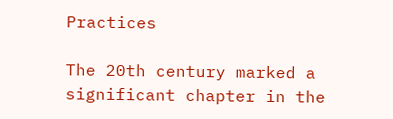Practices

The 20th century marked a significant chapter in the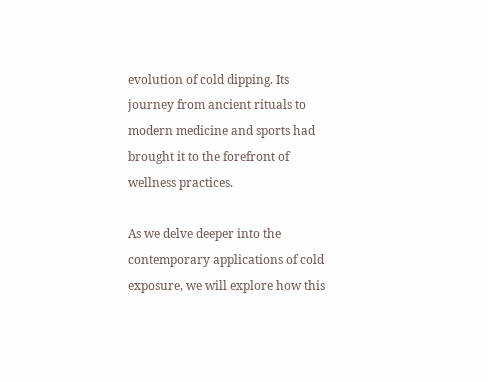evolution of cold dipping. Its journey from ancient rituals to modern medicine and sports had brought it to the forefront of wellness practices.

As we delve deeper into the contemporary applications of cold exposure, we will explore how this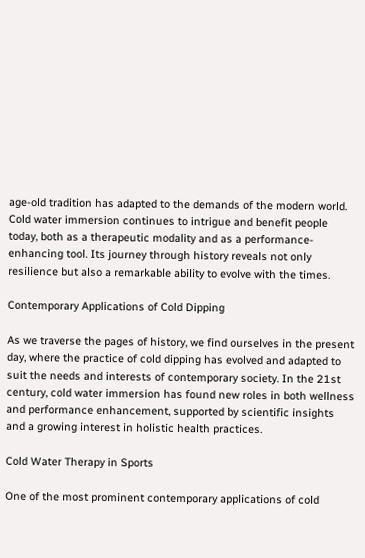age-old tradition has adapted to the demands of the modern world. Cold water immersion continues to intrigue and benefit people today, both as a therapeutic modality and as a performance-enhancing tool. Its journey through history reveals not only resilience but also a remarkable ability to evolve with the times.

Contemporary Applications of Cold Dipping

As we traverse the pages of history, we find ourselves in the present day, where the practice of cold dipping has evolved and adapted to suit the needs and interests of contemporary society. In the 21st century, cold water immersion has found new roles in both wellness and performance enhancement, supported by scientific insights and a growing interest in holistic health practices.

Cold Water Therapy in Sports

One of the most prominent contemporary applications of cold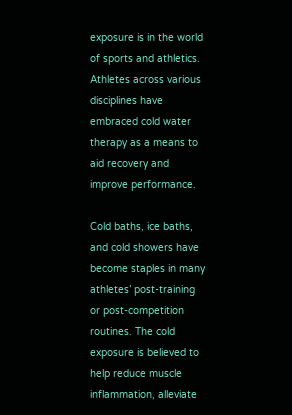exposure is in the world of sports and athletics. Athletes across various disciplines have embraced cold water therapy as a means to aid recovery and improve performance.

Cold baths, ice baths, and cold showers have become staples in many athletes’ post-training or post-competition routines. The cold exposure is believed to help reduce muscle inflammation, alleviate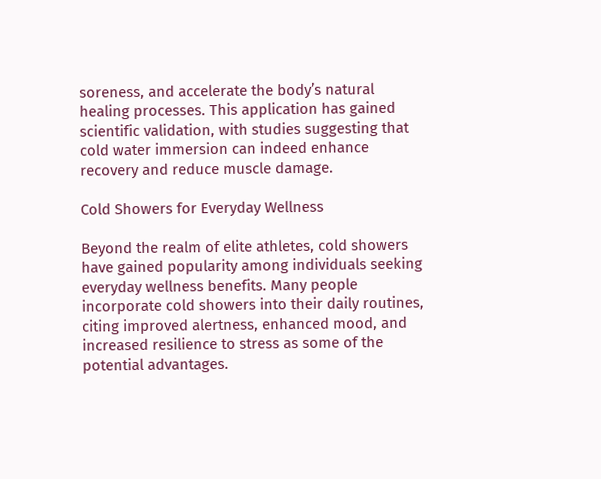soreness, and accelerate the body’s natural healing processes. This application has gained scientific validation, with studies suggesting that cold water immersion can indeed enhance recovery and reduce muscle damage.

Cold Showers for Everyday Wellness

Beyond the realm of elite athletes, cold showers have gained popularity among individuals seeking everyday wellness benefits. Many people incorporate cold showers into their daily routines, citing improved alertness, enhanced mood, and increased resilience to stress as some of the potential advantages.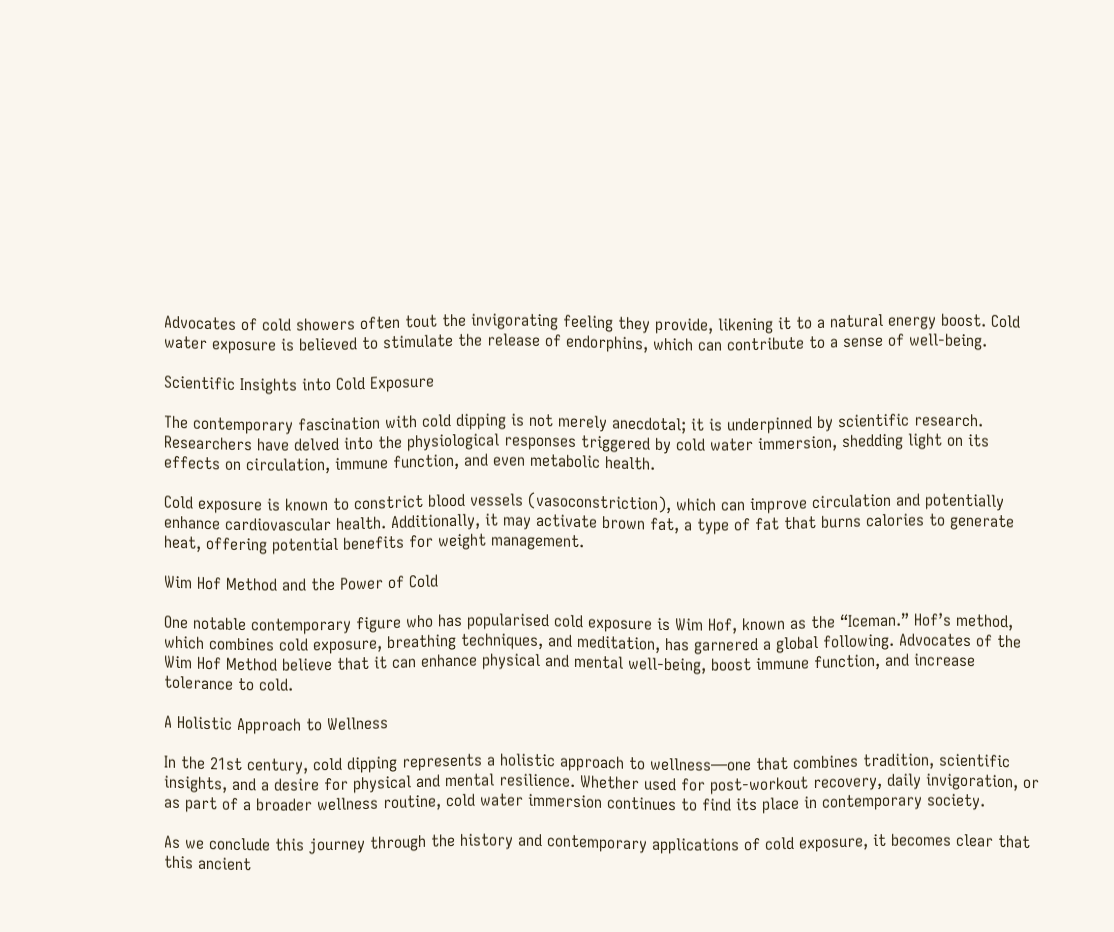Advocates of cold showers often tout the invigorating feeling they provide, likening it to a natural energy boost. Cold water exposure is believed to stimulate the release of endorphins, which can contribute to a sense of well-being.

Scientific Insights into Cold Exposure

The contemporary fascination with cold dipping is not merely anecdotal; it is underpinned by scientific research. Researchers have delved into the physiological responses triggered by cold water immersion, shedding light on its effects on circulation, immune function, and even metabolic health.

Cold exposure is known to constrict blood vessels (vasoconstriction), which can improve circulation and potentially enhance cardiovascular health. Additionally, it may activate brown fat, a type of fat that burns calories to generate heat, offering potential benefits for weight management.

Wim Hof Method and the Power of Cold

One notable contemporary figure who has popularised cold exposure is Wim Hof, known as the “Iceman.” Hof’s method, which combines cold exposure, breathing techniques, and meditation, has garnered a global following. Advocates of the Wim Hof Method believe that it can enhance physical and mental well-being, boost immune function, and increase tolerance to cold.

A Holistic Approach to Wellness

In the 21st century, cold dipping represents a holistic approach to wellness—one that combines tradition, scientific insights, and a desire for physical and mental resilience. Whether used for post-workout recovery, daily invigoration, or as part of a broader wellness routine, cold water immersion continues to find its place in contemporary society.

As we conclude this journey through the history and contemporary applications of cold exposure, it becomes clear that this ancient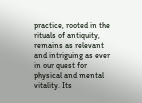practice, rooted in the rituals of antiquity, remains as relevant and intriguing as ever in our quest for physical and mental vitality. Its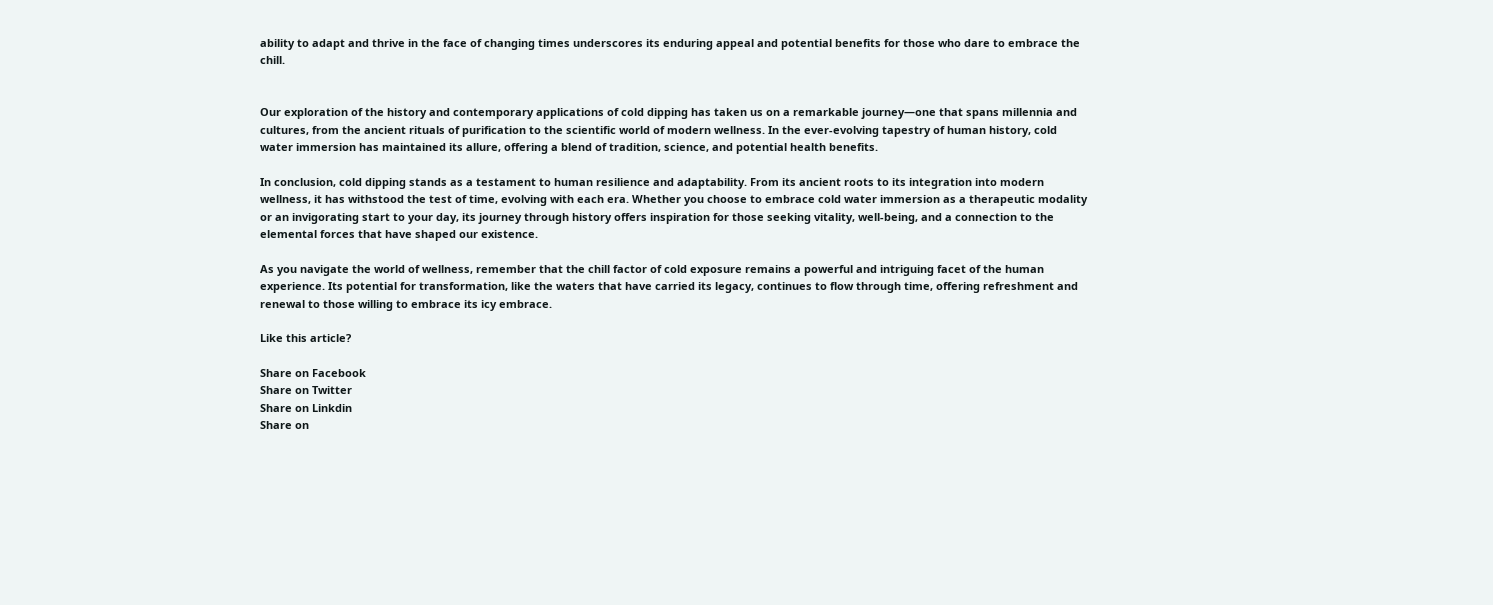ability to adapt and thrive in the face of changing times underscores its enduring appeal and potential benefits for those who dare to embrace the chill.


Our exploration of the history and contemporary applications of cold dipping has taken us on a remarkable journey—one that spans millennia and cultures, from the ancient rituals of purification to the scientific world of modern wellness. In the ever-evolving tapestry of human history, cold water immersion has maintained its allure, offering a blend of tradition, science, and potential health benefits.

In conclusion, cold dipping stands as a testament to human resilience and adaptability. From its ancient roots to its integration into modern wellness, it has withstood the test of time, evolving with each era. Whether you choose to embrace cold water immersion as a therapeutic modality or an invigorating start to your day, its journey through history offers inspiration for those seeking vitality, well-being, and a connection to the elemental forces that have shaped our existence.

As you navigate the world of wellness, remember that the chill factor of cold exposure remains a powerful and intriguing facet of the human experience. Its potential for transformation, like the waters that have carried its legacy, continues to flow through time, offering refreshment and renewal to those willing to embrace its icy embrace.

Like this article?

Share on Facebook
Share on Twitter
Share on Linkdin
Share on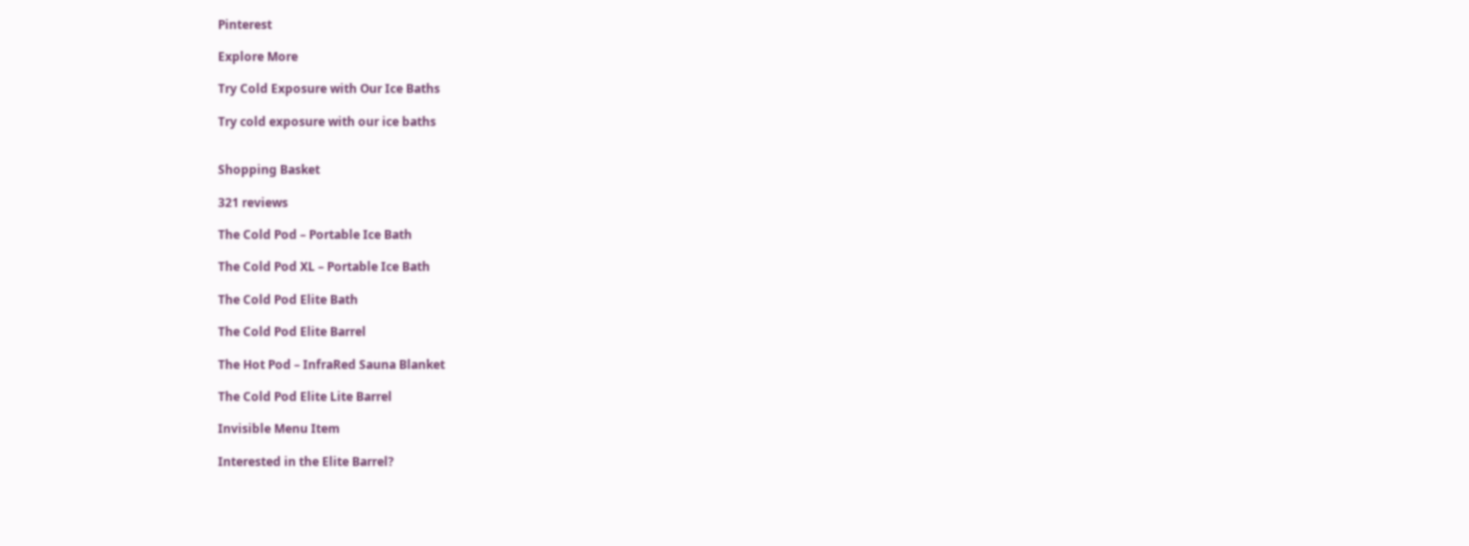Pinterest

Explore More

Try Cold Exposure with Our Ice Baths

Try cold exposure with our ice baths


Shopping Basket

321 reviews

The Cold Pod – Portable Ice Bath

The Cold Pod XL – Portable Ice Bath

The Cold Pod Elite Bath

The Cold Pod Elite Barrel

The Hot Pod – InfraRed Sauna Blanket

The Cold Pod Elite Lite Barrel

Invisible Menu Item

Interested in the Elite Barrel?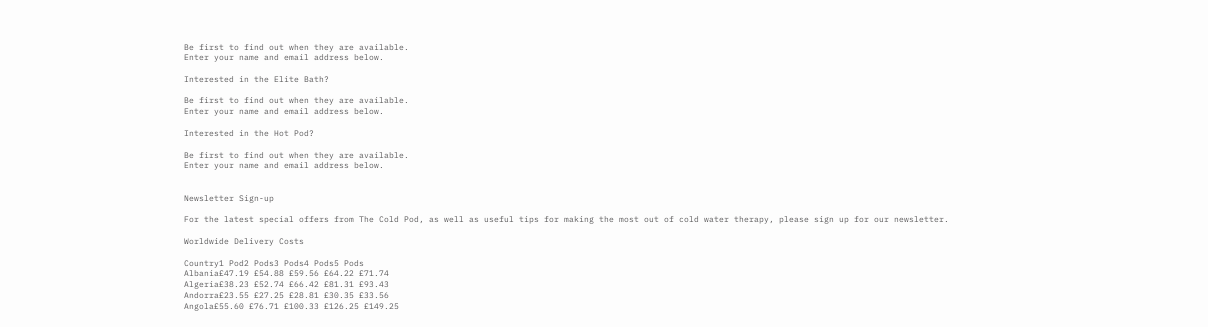Be first to find out when they are available.
Enter your name and email address below.

Interested in the Elite Bath?

Be first to find out when they are available.
Enter your name and email address below.

Interested in the Hot Pod?

Be first to find out when they are available.
Enter your name and email address below.


Newsletter Sign-up

For the latest special offers from The Cold Pod, as well as useful tips for making the most out of cold water therapy, please sign up for our newsletter.

Worldwide Delivery Costs

Country1 Pod2 Pods3 Pods4 Pods5 Pods
Albania£47.19 £54.88 £59.56 £64.22 £71.74
Algeria£38.23 £52.74 £66.42 £81.31 £93.43
Andorra£23.55 £27.25 £28.81 £30.35 £33.56
Angola£55.60 £76.71 £100.33 £126.25 £149.25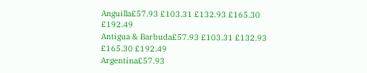Anguilla£57.93 £103.31 £132.93 £165.30 £192.49
Antigua & Barbuda£57.93 £103.31 £132.93 £165.30 £192.49
Argentina£57.93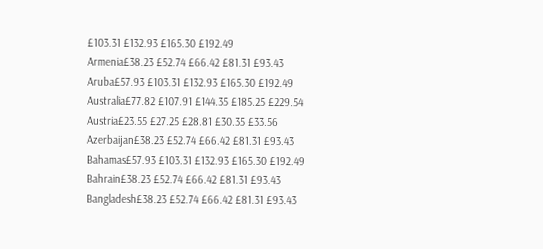£103.31 £132.93 £165.30 £192.49
Armenia£38.23 £52.74 £66.42 £81.31 £93.43
Aruba£57.93 £103.31 £132.93 £165.30 £192.49
Australia£77.82 £107.91 £144.35 £185.25 £229.54
Austria£23.55 £27.25 £28.81 £30.35 £33.56
Azerbaijan£38.23 £52.74 £66.42 £81.31 £93.43
Bahamas£57.93 £103.31 £132.93 £165.30 £192.49
Bahrain£38.23 £52.74 £66.42 £81.31 £93.43
Bangladesh£38.23 £52.74 £66.42 £81.31 £93.43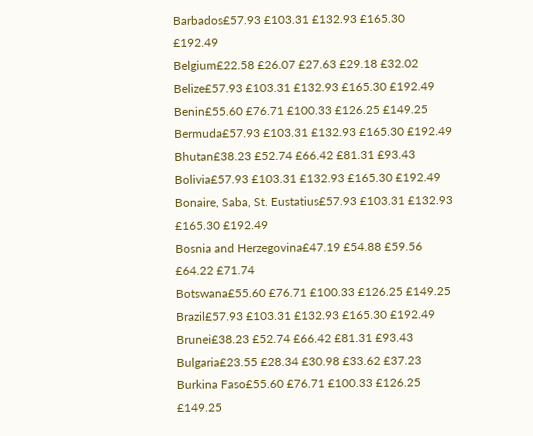Barbados£57.93 £103.31 £132.93 £165.30 £192.49
Belgium£22.58 £26.07 £27.63 £29.18 £32.02
Belize£57.93 £103.31 £132.93 £165.30 £192.49
Benin£55.60 £76.71 £100.33 £126.25 £149.25
Bermuda£57.93 £103.31 £132.93 £165.30 £192.49
Bhutan£38.23 £52.74 £66.42 £81.31 £93.43
Bolivia£57.93 £103.31 £132.93 £165.30 £192.49
Bonaire, Saba, St. Eustatius£57.93 £103.31 £132.93 £165.30 £192.49
Bosnia and Herzegovina£47.19 £54.88 £59.56 £64.22 £71.74
Botswana£55.60 £76.71 £100.33 £126.25 £149.25
Brazil£57.93 £103.31 £132.93 £165.30 £192.49
Brunei£38.23 £52.74 £66.42 £81.31 £93.43
Bulgaria£23.55 £28.34 £30.98 £33.62 £37.23
Burkina Faso£55.60 £76.71 £100.33 £126.25 £149.25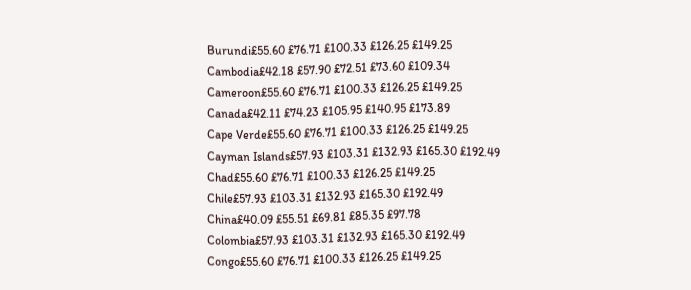Burundi£55.60 £76.71 £100.33 £126.25 £149.25
Cambodia£42.18 £57.90 £72.51 £73.60 £109.34
Cameroon£55.60 £76.71 £100.33 £126.25 £149.25
Canada£42.11 £74.23 £105.95 £140.95 £173.89
Cape Verde£55.60 £76.71 £100.33 £126.25 £149.25
Cayman Islands£57.93 £103.31 £132.93 £165.30 £192.49
Chad£55.60 £76.71 £100.33 £126.25 £149.25
Chile£57.93 £103.31 £132.93 £165.30 £192.49
China£40.09 £55.51 £69.81 £85.35 £97.78
Colombia£57.93 £103.31 £132.93 £165.30 £192.49
Congo£55.60 £76.71 £100.33 £126.25 £149.25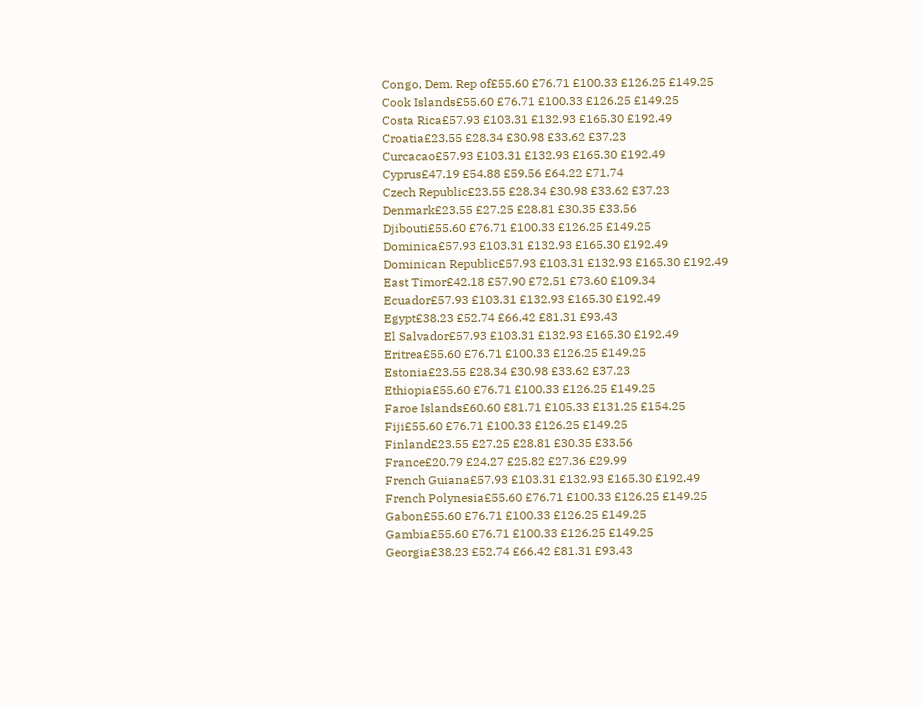Congo, Dem. Rep of£55.60 £76.71 £100.33 £126.25 £149.25
Cook Islands£55.60 £76.71 £100.33 £126.25 £149.25
Costa Rica£57.93 £103.31 £132.93 £165.30 £192.49
Croatia£23.55 £28.34 £30.98 £33.62 £37.23
Curcacao£57.93 £103.31 £132.93 £165.30 £192.49
Cyprus£47.19 £54.88 £59.56 £64.22 £71.74
Czech Republic£23.55 £28.34 £30.98 £33.62 £37.23
Denmark£23.55 £27.25 £28.81 £30.35 £33.56
Djibouti£55.60 £76.71 £100.33 £126.25 £149.25
Dominica£57.93 £103.31 £132.93 £165.30 £192.49
Dominican Republic£57.93 £103.31 £132.93 £165.30 £192.49
East Timor£42.18 £57.90 £72.51 £73.60 £109.34
Ecuador£57.93 £103.31 £132.93 £165.30 £192.49
Egypt£38.23 £52.74 £66.42 £81.31 £93.43
El Salvador£57.93 £103.31 £132.93 £165.30 £192.49
Eritrea£55.60 £76.71 £100.33 £126.25 £149.25
Estonia£23.55 £28.34 £30.98 £33.62 £37.23
Ethiopia£55.60 £76.71 £100.33 £126.25 £149.25
Faroe Islands£60.60 £81.71 £105.33 £131.25 £154.25
Fiji£55.60 £76.71 £100.33 £126.25 £149.25
Finland£23.55 £27.25 £28.81 £30.35 £33.56
France£20.79 £24.27 £25.82 £27.36 £29.99
French Guiana£57.93 £103.31 £132.93 £165.30 £192.49
French Polynesia£55.60 £76.71 £100.33 £126.25 £149.25
Gabon£55.60 £76.71 £100.33 £126.25 £149.25
Gambia£55.60 £76.71 £100.33 £126.25 £149.25
Georgia£38.23 £52.74 £66.42 £81.31 £93.43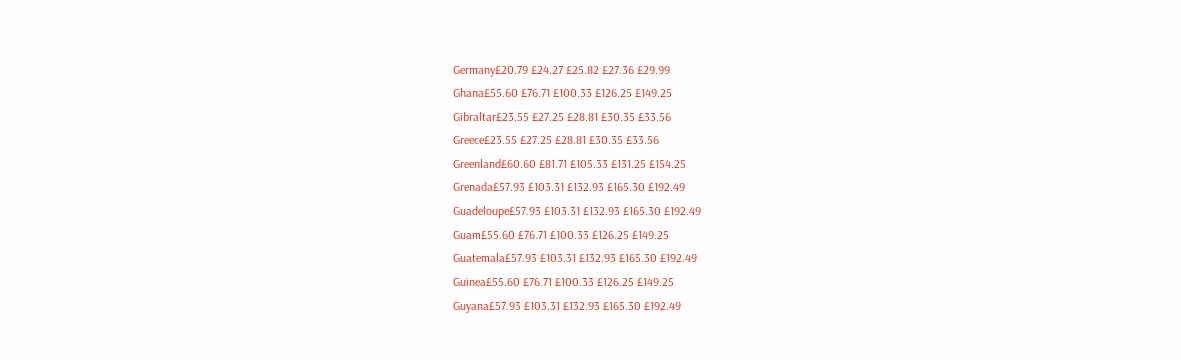Germany£20.79 £24.27 £25.82 £27.36 £29.99
Ghana£55.60 £76.71 £100.33 £126.25 £149.25
Gibraltar£23.55 £27.25 £28.81 £30.35 £33.56
Greece£23.55 £27.25 £28.81 £30.35 £33.56
Greenland£60.60 £81.71 £105.33 £131.25 £154.25
Grenada£57.93 £103.31 £132.93 £165.30 £192.49
Guadeloupe£57.93 £103.31 £132.93 £165.30 £192.49
Guam£55.60 £76.71 £100.33 £126.25 £149.25
Guatemala£57.93 £103.31 £132.93 £165.30 £192.49
Guinea£55.60 £76.71 £100.33 £126.25 £149.25
Guyana£57.93 £103.31 £132.93 £165.30 £192.49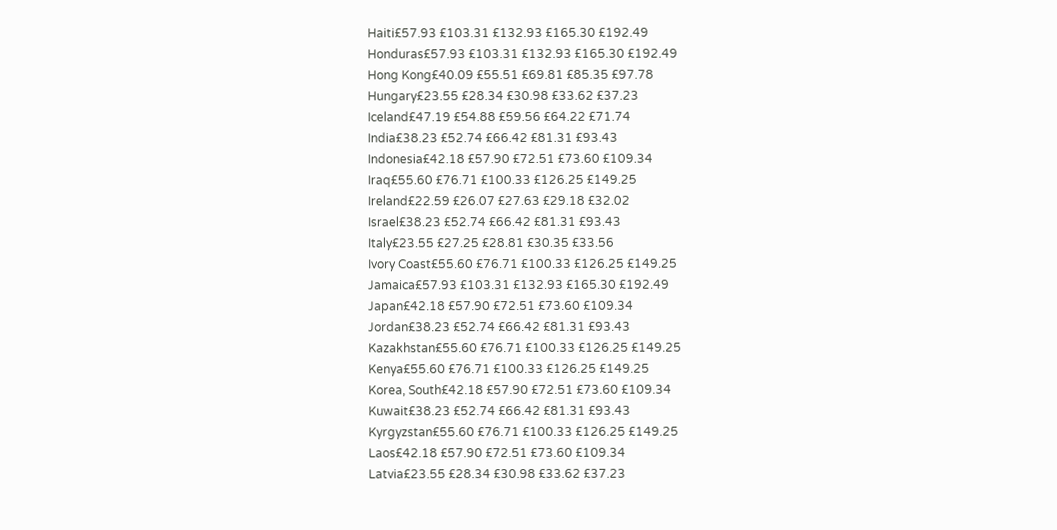Haiti£57.93 £103.31 £132.93 £165.30 £192.49
Honduras£57.93 £103.31 £132.93 £165.30 £192.49
Hong Kong£40.09 £55.51 £69.81 £85.35 £97.78
Hungary£23.55 £28.34 £30.98 £33.62 £37.23
Iceland£47.19 £54.88 £59.56 £64.22 £71.74
India£38.23 £52.74 £66.42 £81.31 £93.43
Indonesia£42.18 £57.90 £72.51 £73.60 £109.34
Iraq£55.60 £76.71 £100.33 £126.25 £149.25
Ireland£22.59 £26.07 £27.63 £29.18 £32.02
Israel£38.23 £52.74 £66.42 £81.31 £93.43
Italy£23.55 £27.25 £28.81 £30.35 £33.56
Ivory Coast£55.60 £76.71 £100.33 £126.25 £149.25
Jamaica£57.93 £103.31 £132.93 £165.30 £192.49
Japan£42.18 £57.90 £72.51 £73.60 £109.34
Jordan£38.23 £52.74 £66.42 £81.31 £93.43
Kazakhstan£55.60 £76.71 £100.33 £126.25 £149.25
Kenya£55.60 £76.71 £100.33 £126.25 £149.25
Korea, South£42.18 £57.90 £72.51 £73.60 £109.34
Kuwait£38.23 £52.74 £66.42 £81.31 £93.43
Kyrgyzstan£55.60 £76.71 £100.33 £126.25 £149.25
Laos£42.18 £57.90 £72.51 £73.60 £109.34
Latvia£23.55 £28.34 £30.98 £33.62 £37.23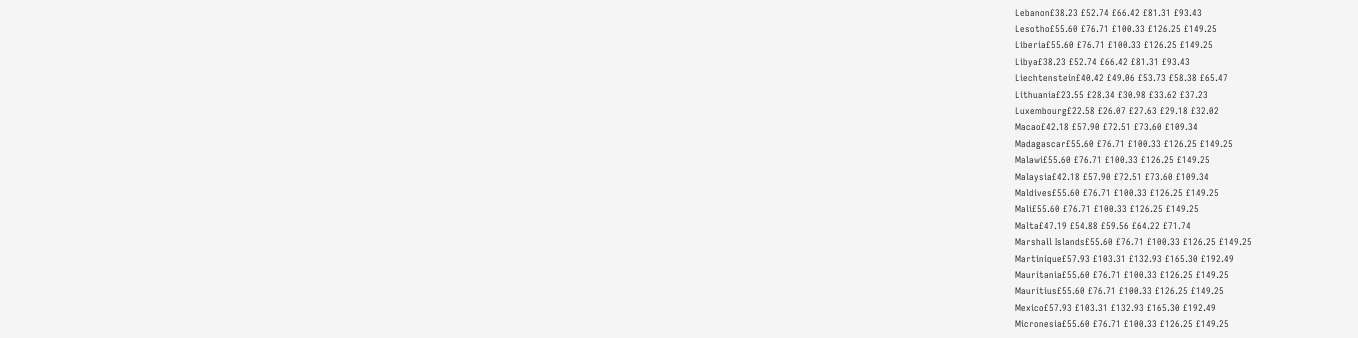Lebanon£38.23 £52.74 £66.42 £81.31 £93.43
Lesotho£55.60 £76.71 £100.33 £126.25 £149.25
Liberia£55.60 £76.71 £100.33 £126.25 £149.25
Libya£38.23 £52.74 £66.42 £81.31 £93.43
Liechtenstein£40.42 £49.06 £53.73 £58.38 £65.47
Lithuania£23.55 £28.34 £30.98 £33.62 £37.23
Luxembourg£22.58 £26.07 £27.63 £29.18 £32.02
Macao£42.18 £57.90 £72.51 £73.60 £109.34
Madagascar£55.60 £76.71 £100.33 £126.25 £149.25
Malawi£55.60 £76.71 £100.33 £126.25 £149.25
Malaysia£42.18 £57.90 £72.51 £73.60 £109.34
Maldives£55.60 £76.71 £100.33 £126.25 £149.25
Mali£55.60 £76.71 £100.33 £126.25 £149.25
Malta£47.19 £54.88 £59.56 £64.22 £71.74
Marshall Islands£55.60 £76.71 £100.33 £126.25 £149.25
Martinique£57.93 £103.31 £132.93 £165.30 £192.49
Mauritania£55.60 £76.71 £100.33 £126.25 £149.25
Mauritius£55.60 £76.71 £100.33 £126.25 £149.25
Mexico£57.93 £103.31 £132.93 £165.30 £192.49
Micronesia£55.60 £76.71 £100.33 £126.25 £149.25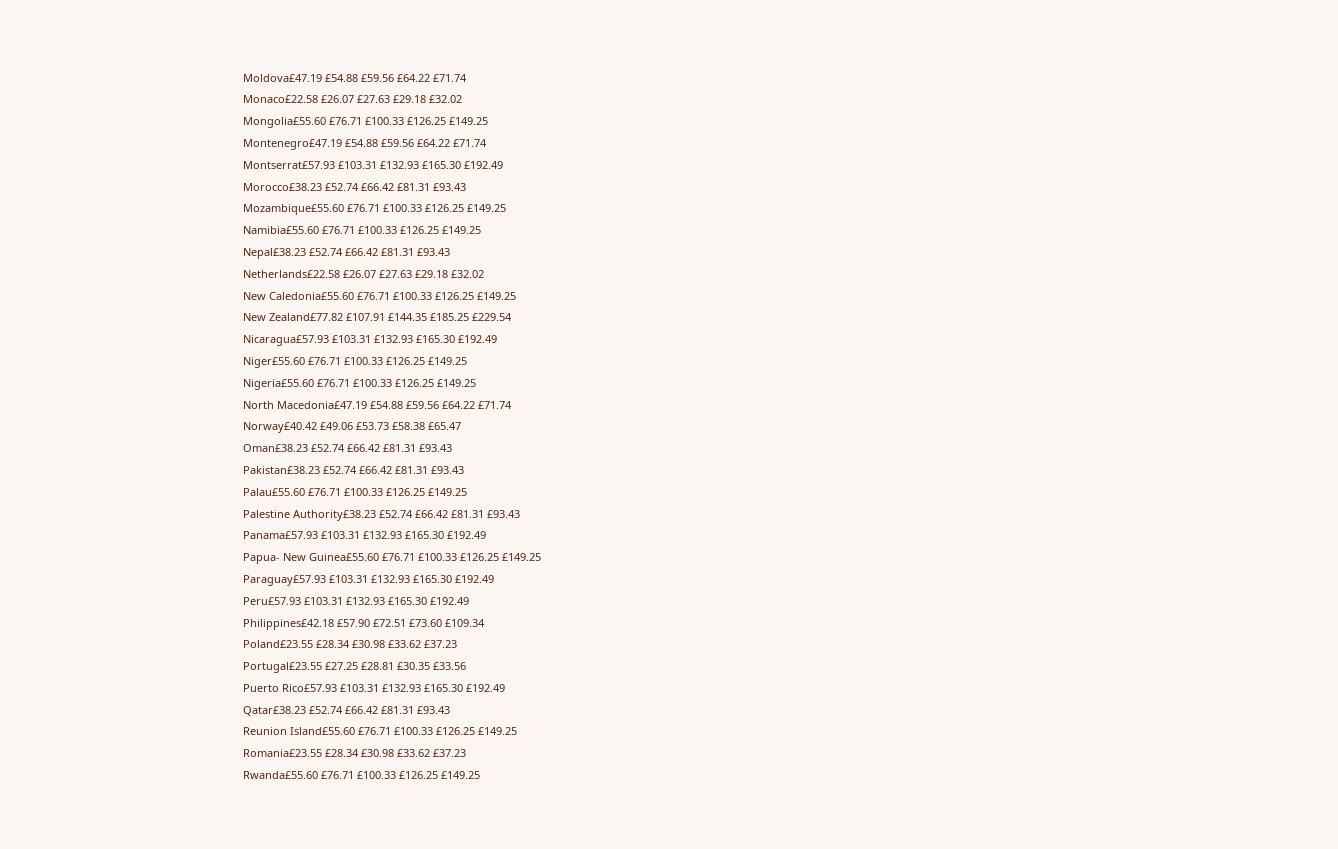Moldova£47.19 £54.88 £59.56 £64.22 £71.74
Monaco£22.58 £26.07 £27.63 £29.18 £32.02
Mongolia£55.60 £76.71 £100.33 £126.25 £149.25
Montenegro£47.19 £54.88 £59.56 £64.22 £71.74
Montserrat£57.93 £103.31 £132.93 £165.30 £192.49
Morocco£38.23 £52.74 £66.42 £81.31 £93.43
Mozambique£55.60 £76.71 £100.33 £126.25 £149.25
Namibia£55.60 £76.71 £100.33 £126.25 £149.25
Nepal£38.23 £52.74 £66.42 £81.31 £93.43
Netherlands£22.58 £26.07 £27.63 £29.18 £32.02
New Caledonia£55.60 £76.71 £100.33 £126.25 £149.25
New Zealand£77.82 £107.91 £144.35 £185.25 £229.54
Nicaragua£57.93 £103.31 £132.93 £165.30 £192.49
Niger£55.60 £76.71 £100.33 £126.25 £149.25
Nigeria£55.60 £76.71 £100.33 £126.25 £149.25
North Macedonia£47.19 £54.88 £59.56 £64.22 £71.74
Norway£40.42 £49.06 £53.73 £58.38 £65.47
Oman£38.23 £52.74 £66.42 £81.31 £93.43
Pakistan£38.23 £52.74 £66.42 £81.31 £93.43
Palau£55.60 £76.71 £100.33 £126.25 £149.25
Palestine Authority£38.23 £52.74 £66.42 £81.31 £93.43
Panama£57.93 £103.31 £132.93 £165.30 £192.49
Papua- New Guinea£55.60 £76.71 £100.33 £126.25 £149.25
Paraguay£57.93 £103.31 £132.93 £165.30 £192.49
Peru£57.93 £103.31 £132.93 £165.30 £192.49
Philippines£42.18 £57.90 £72.51 £73.60 £109.34
Poland£23.55 £28.34 £30.98 £33.62 £37.23
Portugal£23.55 £27.25 £28.81 £30.35 £33.56
Puerto Rico£57.93 £103.31 £132.93 £165.30 £192.49
Qatar£38.23 £52.74 £66.42 £81.31 £93.43
Reunion Island£55.60 £76.71 £100.33 £126.25 £149.25
Romania£23.55 £28.34 £30.98 £33.62 £37.23
Rwanda£55.60 £76.71 £100.33 £126.25 £149.25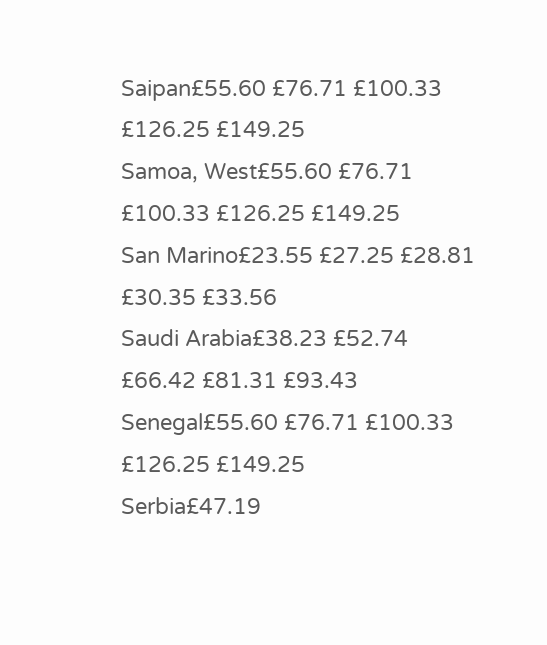Saipan£55.60 £76.71 £100.33 £126.25 £149.25
Samoa, West£55.60 £76.71 £100.33 £126.25 £149.25
San Marino£23.55 £27.25 £28.81 £30.35 £33.56
Saudi Arabia£38.23 £52.74 £66.42 £81.31 £93.43
Senegal£55.60 £76.71 £100.33 £126.25 £149.25
Serbia£47.19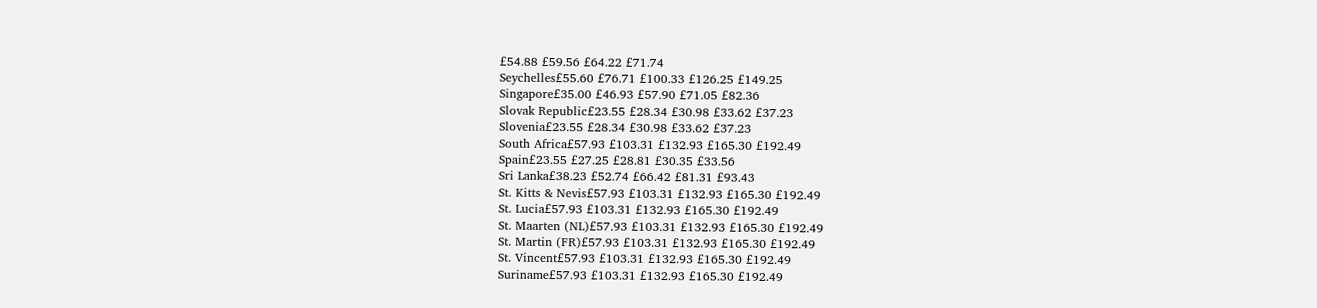£54.88 £59.56 £64.22 £71.74
Seychelles£55.60 £76.71 £100.33 £126.25 £149.25
Singapore£35.00 £46.93 £57.90 £71.05 £82.36
Slovak Republic£23.55 £28.34 £30.98 £33.62 £37.23
Slovenia£23.55 £28.34 £30.98 £33.62 £37.23
South Africa£57.93 £103.31 £132.93 £165.30 £192.49
Spain£23.55 £27.25 £28.81 £30.35 £33.56
Sri Lanka£38.23 £52.74 £66.42 £81.31 £93.43
St. Kitts & Nevis£57.93 £103.31 £132.93 £165.30 £192.49
St. Lucia£57.93 £103.31 £132.93 £165.30 £192.49
St. Maarten (NL)£57.93 £103.31 £132.93 £165.30 £192.49
St. Martin (FR)£57.93 £103.31 £132.93 £165.30 £192.49
St. Vincent£57.93 £103.31 £132.93 £165.30 £192.49
Suriname£57.93 £103.31 £132.93 £165.30 £192.49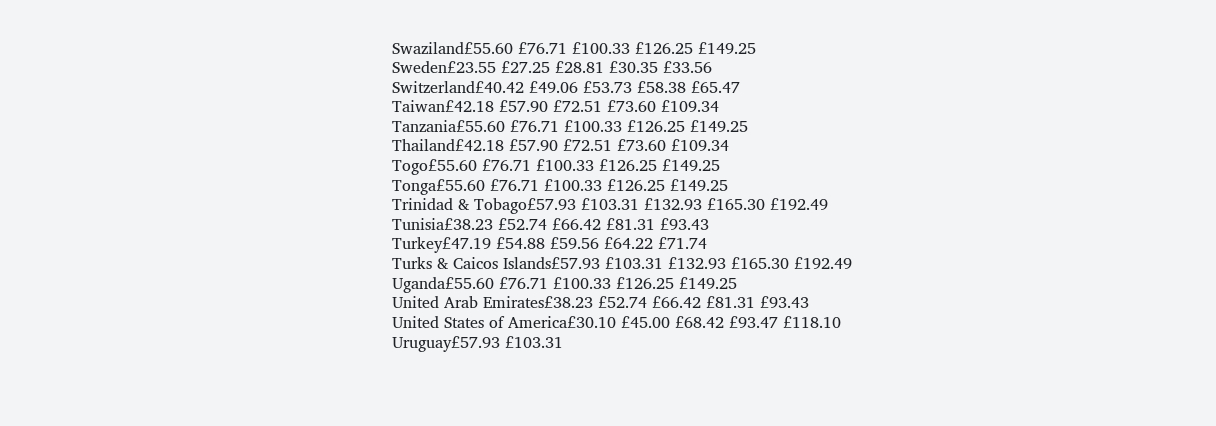Swaziland£55.60 £76.71 £100.33 £126.25 £149.25
Sweden£23.55 £27.25 £28.81 £30.35 £33.56
Switzerland£40.42 £49.06 £53.73 £58.38 £65.47
Taiwan£42.18 £57.90 £72.51 £73.60 £109.34
Tanzania£55.60 £76.71 £100.33 £126.25 £149.25
Thailand£42.18 £57.90 £72.51 £73.60 £109.34
Togo£55.60 £76.71 £100.33 £126.25 £149.25
Tonga£55.60 £76.71 £100.33 £126.25 £149.25
Trinidad & Tobago£57.93 £103.31 £132.93 £165.30 £192.49
Tunisia£38.23 £52.74 £66.42 £81.31 £93.43
Turkey£47.19 £54.88 £59.56 £64.22 £71.74
Turks & Caicos Islands£57.93 £103.31 £132.93 £165.30 £192.49
Uganda£55.60 £76.71 £100.33 £126.25 £149.25
United Arab Emirates£38.23 £52.74 £66.42 £81.31 £93.43
United States of America£30.10 £45.00 £68.42 £93.47 £118.10
Uruguay£57.93 £103.31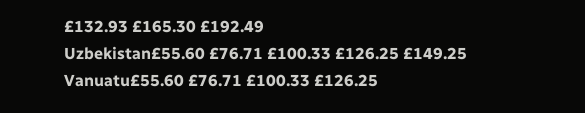£132.93 £165.30 £192.49
Uzbekistan£55.60 £76.71 £100.33 £126.25 £149.25
Vanuatu£55.60 £76.71 £100.33 £126.25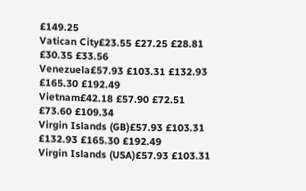£149.25
Vatican City£23.55 £27.25 £28.81 £30.35 £33.56
Venezuela£57.93 £103.31 £132.93 £165.30 £192.49
Vietnam£42.18 £57.90 £72.51 £73.60 £109.34
Virgin Islands (GB)£57.93 £103.31 £132.93 £165.30 £192.49
Virgin Islands (USA)£57.93 £103.31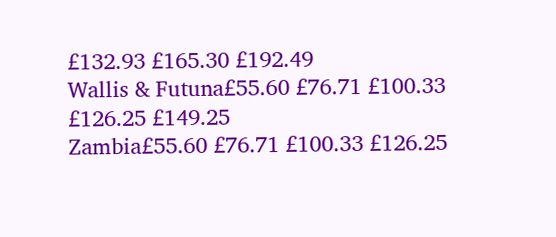£132.93 £165.30 £192.49
Wallis & Futuna£55.60 £76.71 £100.33 £126.25 £149.25
Zambia£55.60 £76.71 £100.33 £126.25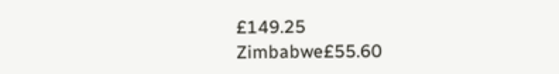£149.25
Zimbabwe£55.60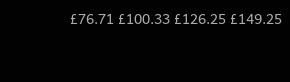£76.71 £100.33 £126.25 £149.25